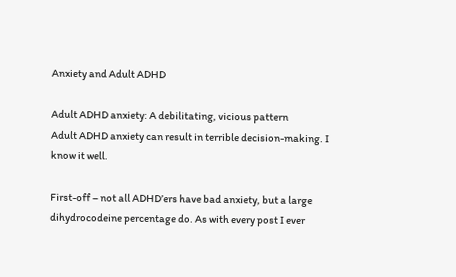Anxiety and Adult ADHD

Adult ADHD anxiety: A debilitating, vicious pattern
Adult ADHD anxiety can result in terrible decision-making. I know it well.

First-off – not all ADHD’ers have bad anxiety, but a large dihydrocodeine percentage do. As with every post I ever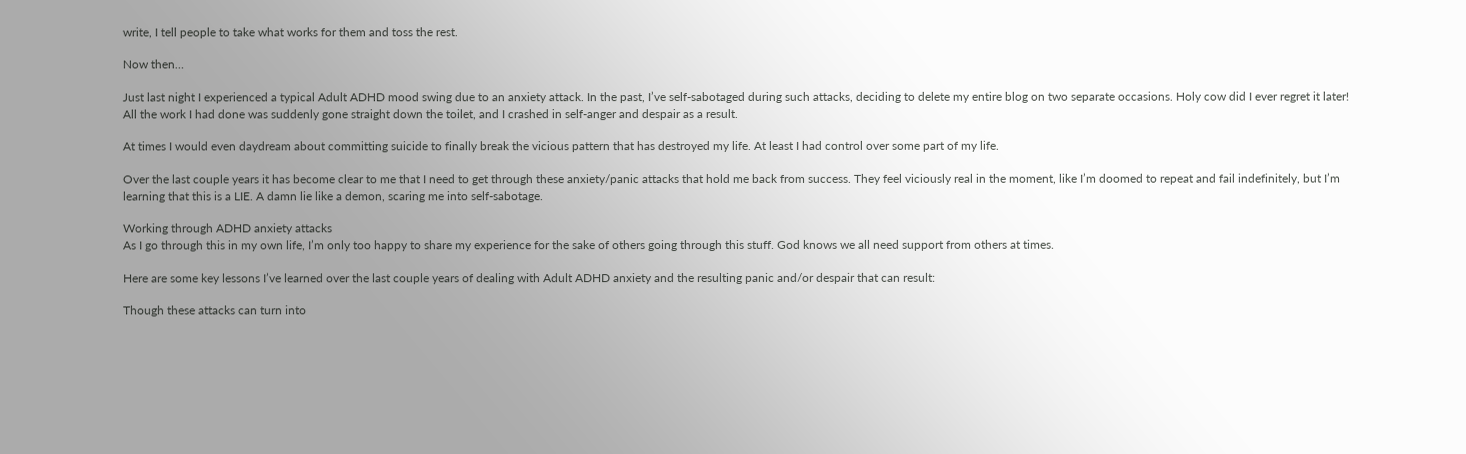write, I tell people to take what works for them and toss the rest.

Now then…

Just last night I experienced a typical Adult ADHD mood swing due to an anxiety attack. In the past, I’ve self-sabotaged during such attacks, deciding to delete my entire blog on two separate occasions. Holy cow did I ever regret it later! All the work I had done was suddenly gone straight down the toilet, and I crashed in self-anger and despair as a result.

At times I would even daydream about committing suicide to finally break the vicious pattern that has destroyed my life. At least I had control over some part of my life.

Over the last couple years it has become clear to me that I need to get through these anxiety/panic attacks that hold me back from success. They feel viciously real in the moment, like I’m doomed to repeat and fail indefinitely, but I’m learning that this is a LIE. A damn lie like a demon, scaring me into self-sabotage.

Working through ADHD anxiety attacks
As I go through this in my own life, I’m only too happy to share my experience for the sake of others going through this stuff. God knows we all need support from others at times.

Here are some key lessons I’ve learned over the last couple years of dealing with Adult ADHD anxiety and the resulting panic and/or despair that can result:

Though these attacks can turn into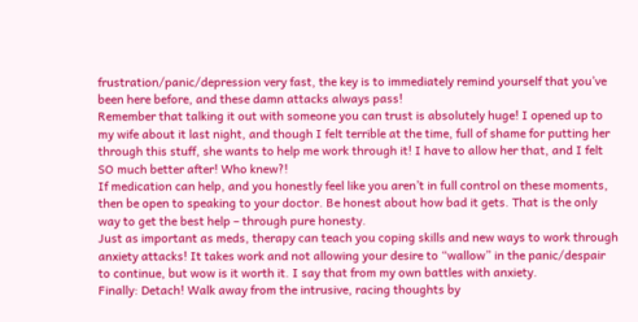frustration/panic/depression very fast, the key is to immediately remind yourself that you’ve been here before, and these damn attacks always pass!
Remember that talking it out with someone you can trust is absolutely huge! I opened up to my wife about it last night, and though I felt terrible at the time, full of shame for putting her through this stuff, she wants to help me work through it! I have to allow her that, and I felt SO much better after! Who knew?!
If medication can help, and you honestly feel like you aren’t in full control on these moments, then be open to speaking to your doctor. Be honest about how bad it gets. That is the only way to get the best help – through pure honesty.
Just as important as meds, therapy can teach you coping skills and new ways to work through anxiety attacks! It takes work and not allowing your desire to “wallow” in the panic/despair to continue, but wow is it worth it. I say that from my own battles with anxiety.
Finally: Detach! Walk away from the intrusive, racing thoughts by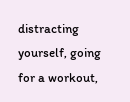distracting yourself, going for a workout,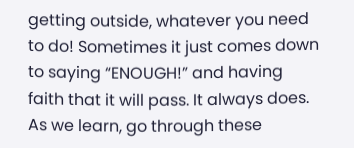getting outside, whatever you need to do! Sometimes it just comes down to saying “ENOUGH!” and having faith that it will pass. It always does.
As we learn, go through these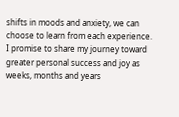shifts in moods and anxiety, we can choose to learn from each experience. I promise to share my journey toward greater personal success and joy as weeks, months and years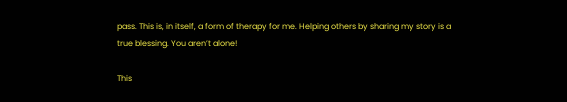pass. This is, in itself, a form of therapy for me. Helping others by sharing my story is a true blessing. You aren’t alone!

This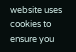website uses cookies to ensure you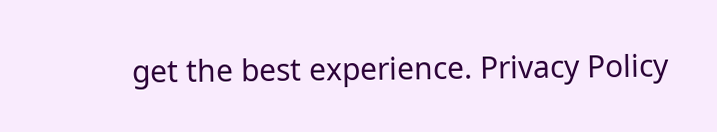get the best experience. Privacy Policy